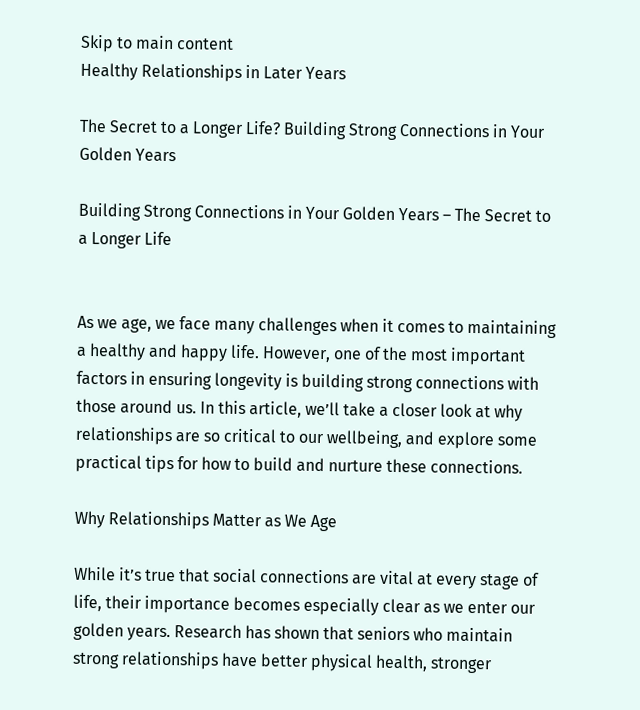Skip to main content
Healthy Relationships in Later Years

The Secret to a Longer Life? Building Strong Connections in Your Golden Years

Building Strong Connections in Your Golden Years – The Secret to a Longer Life


As we age, we face many challenges when it comes to maintaining a healthy and happy life. However, one of the most important factors in ensuring longevity is building strong connections with those around us. In this article, we’ll take a closer look at why relationships are so critical to our wellbeing, and explore some practical tips for how to build and nurture these connections.

Why Relationships Matter as We Age

While it’s true that social connections are vital at every stage of life, their importance becomes especially clear as we enter our golden years. Research has shown that seniors who maintain strong relationships have better physical health, stronger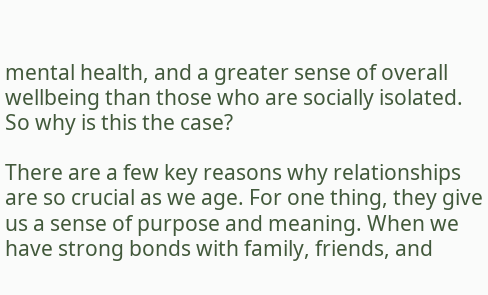mental health, and a greater sense of overall wellbeing than those who are socially isolated. So why is this the case?

There are a few key reasons why relationships are so crucial as we age. For one thing, they give us a sense of purpose and meaning. When we have strong bonds with family, friends, and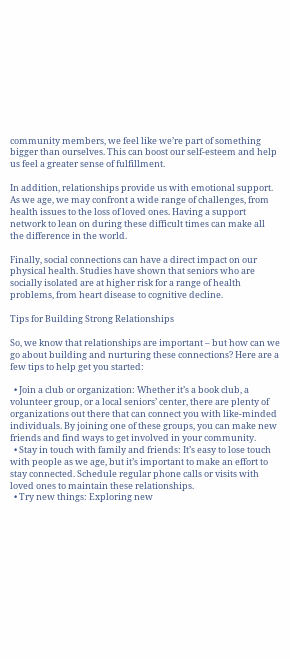community members, we feel like we’re part of something bigger than ourselves. This can boost our self-esteem and help us feel a greater sense of fulfillment.

In addition, relationships provide us with emotional support. As we age, we may confront a wide range of challenges, from health issues to the loss of loved ones. Having a support network to lean on during these difficult times can make all the difference in the world.

Finally, social connections can have a direct impact on our physical health. Studies have shown that seniors who are socially isolated are at higher risk for a range of health problems, from heart disease to cognitive decline.

Tips for Building Strong Relationships

So, we know that relationships are important – but how can we go about building and nurturing these connections? Here are a few tips to help get you started:

  • Join a club or organization: Whether it’s a book club, a volunteer group, or a local seniors’ center, there are plenty of organizations out there that can connect you with like-minded individuals. By joining one of these groups, you can make new friends and find ways to get involved in your community.
  • Stay in touch with family and friends: It’s easy to lose touch with people as we age, but it’s important to make an effort to stay connected. Schedule regular phone calls or visits with loved ones to maintain these relationships.
  • Try new things: Exploring new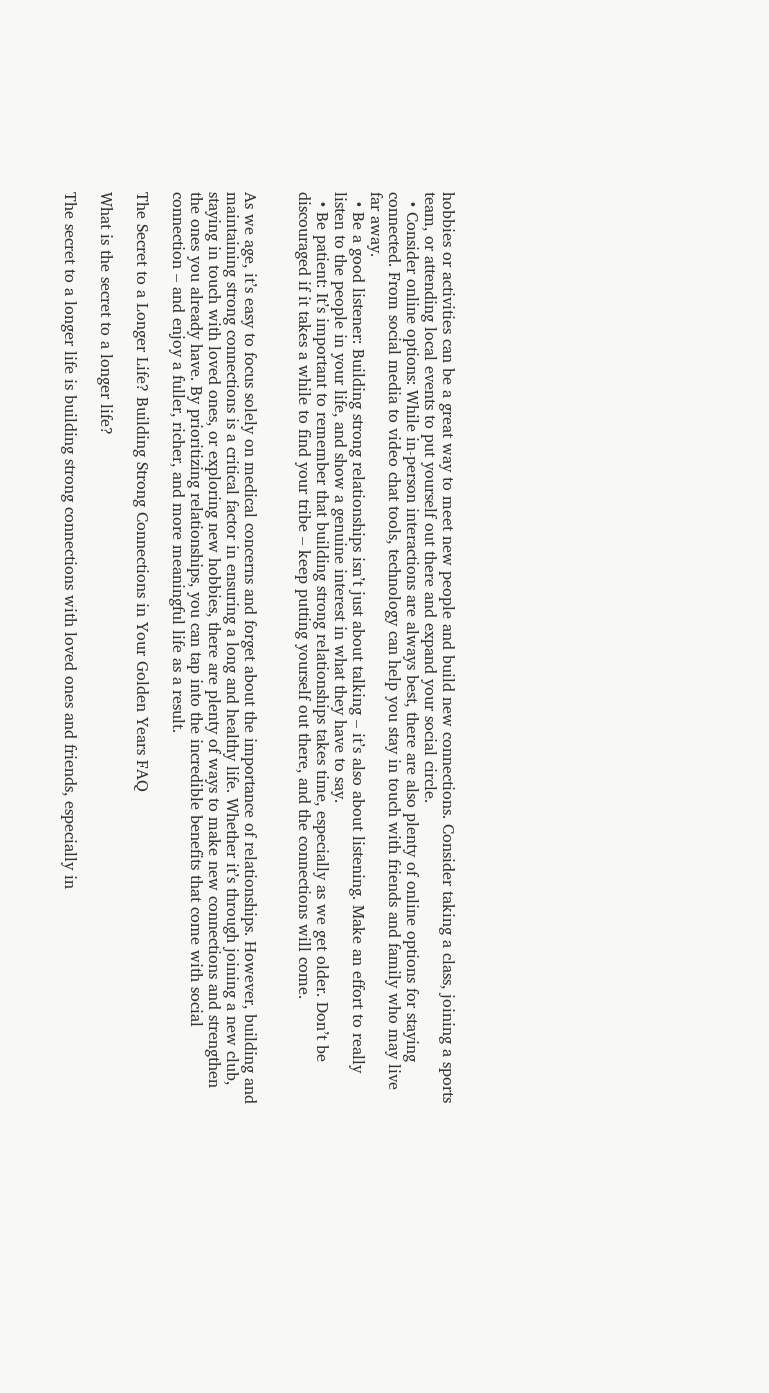hobbies or activities can be a great way to meet new people and build new connections. Consider taking a class, joining a sports team, or attending local events to put yourself out there and expand your social circle.
  • Consider online options: While in-person interactions are always best, there are also plenty of online options for staying connected. From social media to video chat tools, technology can help you stay in touch with friends and family who may live far away.
  • Be a good listener: Building strong relationships isn’t just about talking – it’s also about listening. Make an effort to really listen to the people in your life, and show a genuine interest in what they have to say.
  • Be patient: It’s important to remember that building strong relationships takes time, especially as we get older. Don’t be discouraged if it takes a while to find your tribe – keep putting yourself out there, and the connections will come.


As we age, it’s easy to focus solely on medical concerns and forget about the importance of relationships. However, building and maintaining strong connections is a critical factor in ensuring a long and healthy life. Whether it’s through joining a new club, staying in touch with loved ones, or exploring new hobbies, there are plenty of ways to make new connections and strengthen the ones you already have. By prioritizing relationships, you can tap into the incredible benefits that come with social connection – and enjoy a fuller, richer, and more meaningful life as a result.

The Secret to a Longer Life? Building Strong Connections in Your Golden Years FAQ

What is the secret to a longer life?

The secret to a longer life is building strong connections with loved ones and friends, especially in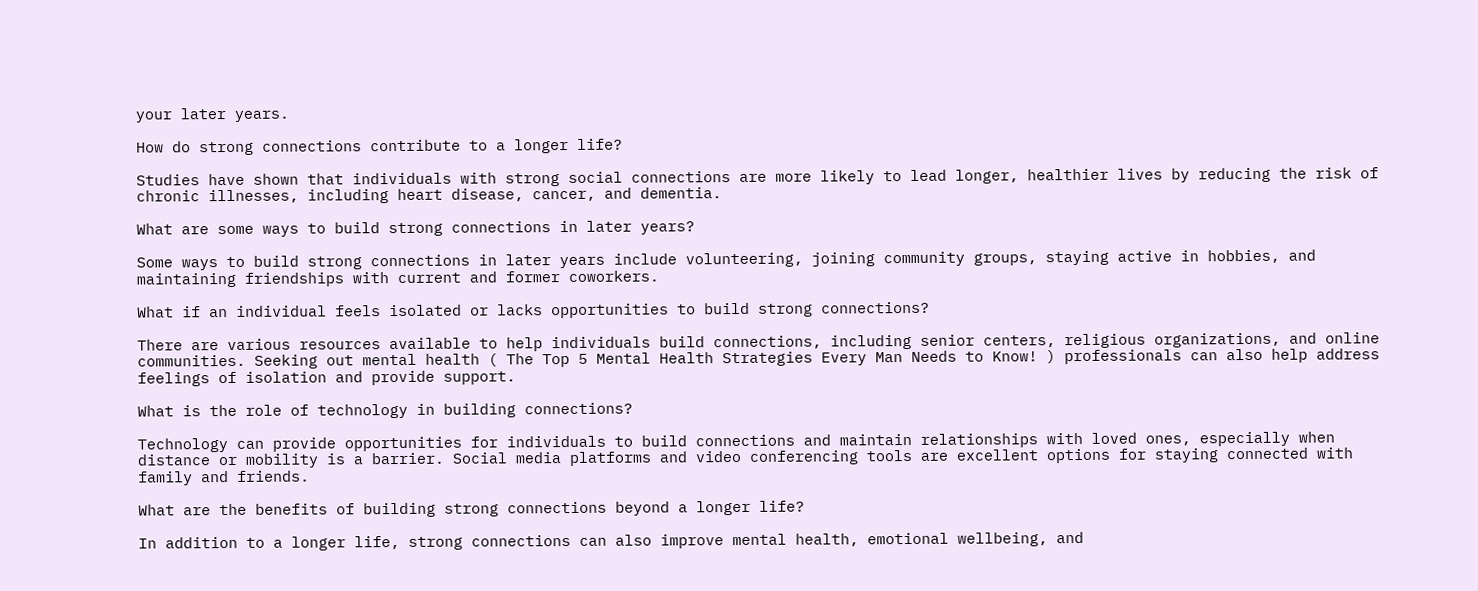your later years.

How do strong connections contribute to a longer life?

Studies have shown that individuals with strong social connections are more likely to lead longer, healthier lives by reducing the risk of chronic illnesses, including heart disease, cancer, and dementia.

What are some ways to build strong connections in later years?

Some ways to build strong connections in later years include volunteering, joining community groups, staying active in hobbies, and maintaining friendships with current and former coworkers.

What if an individual feels isolated or lacks opportunities to build strong connections?

There are various resources available to help individuals build connections, including senior centers, religious organizations, and online communities. Seeking out mental health ( The Top 5 Mental Health Strategies Every Man Needs to Know! ) professionals can also help address feelings of isolation and provide support.

What is the role of technology in building connections?

Technology can provide opportunities for individuals to build connections and maintain relationships with loved ones, especially when distance or mobility is a barrier. Social media platforms and video conferencing tools are excellent options for staying connected with family and friends.

What are the benefits of building strong connections beyond a longer life?

In addition to a longer life, strong connections can also improve mental health, emotional wellbeing, and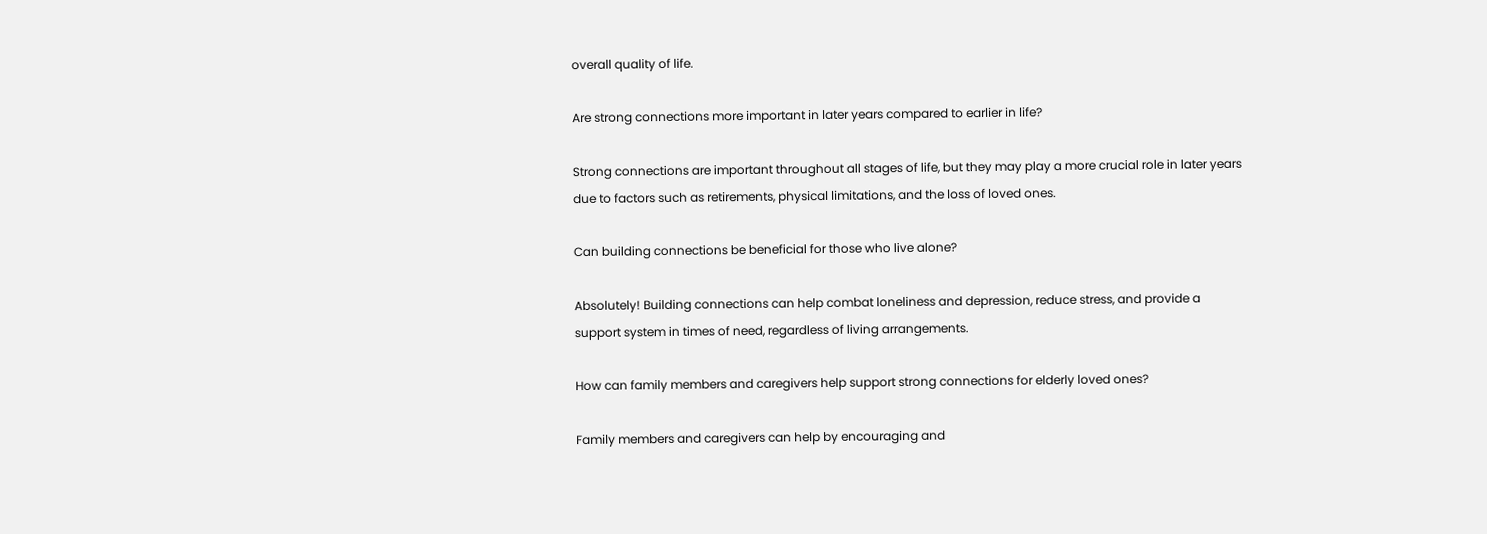overall quality of life.

Are strong connections more important in later years compared to earlier in life?

Strong connections are important throughout all stages of life, but they may play a more crucial role in later years due to factors such as retirements, physical limitations, and the loss of loved ones.

Can building connections be beneficial for those who live alone?

Absolutely! Building connections can help combat loneliness and depression, reduce stress, and provide a support system in times of need, regardless of living arrangements.

How can family members and caregivers help support strong connections for elderly loved ones?

Family members and caregivers can help by encouraging and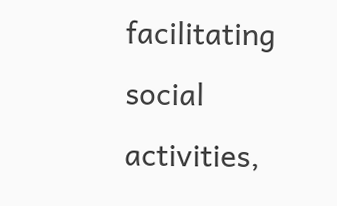facilitating social activities,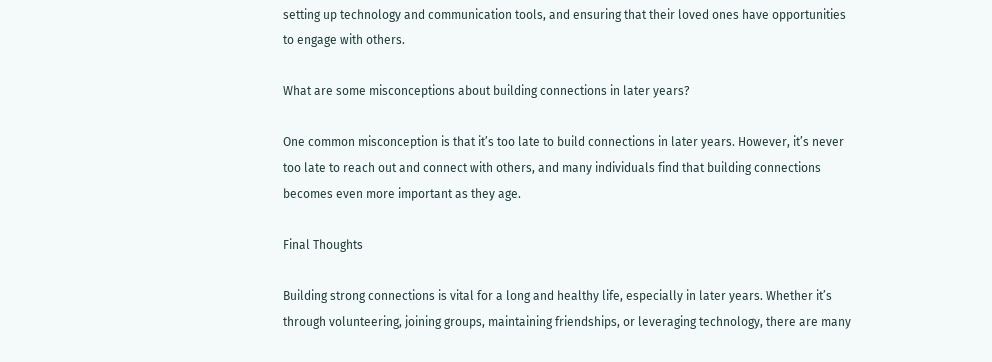setting up technology and communication tools, and ensuring that their loved ones have opportunities to engage with others.

What are some misconceptions about building connections in later years?

One common misconception is that it’s too late to build connections in later years. However, it’s never too late to reach out and connect with others, and many individuals find that building connections becomes even more important as they age.

Final Thoughts

Building strong connections is vital for a long and healthy life, especially in later years. Whether it’s through volunteering, joining groups, maintaining friendships, or leveraging technology, there are many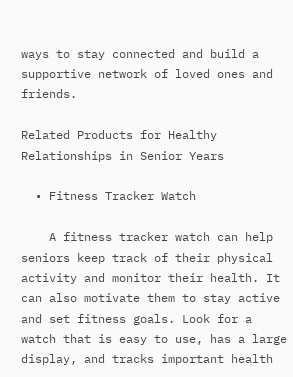ways to stay connected and build a supportive network of loved ones and friends.

Related Products for Healthy Relationships in Senior Years

  • Fitness Tracker Watch

    A fitness tracker watch can help seniors keep track of their physical activity and monitor their health. It can also motivate them to stay active and set fitness goals. Look for a watch that is easy to use, has a large display, and tracks important health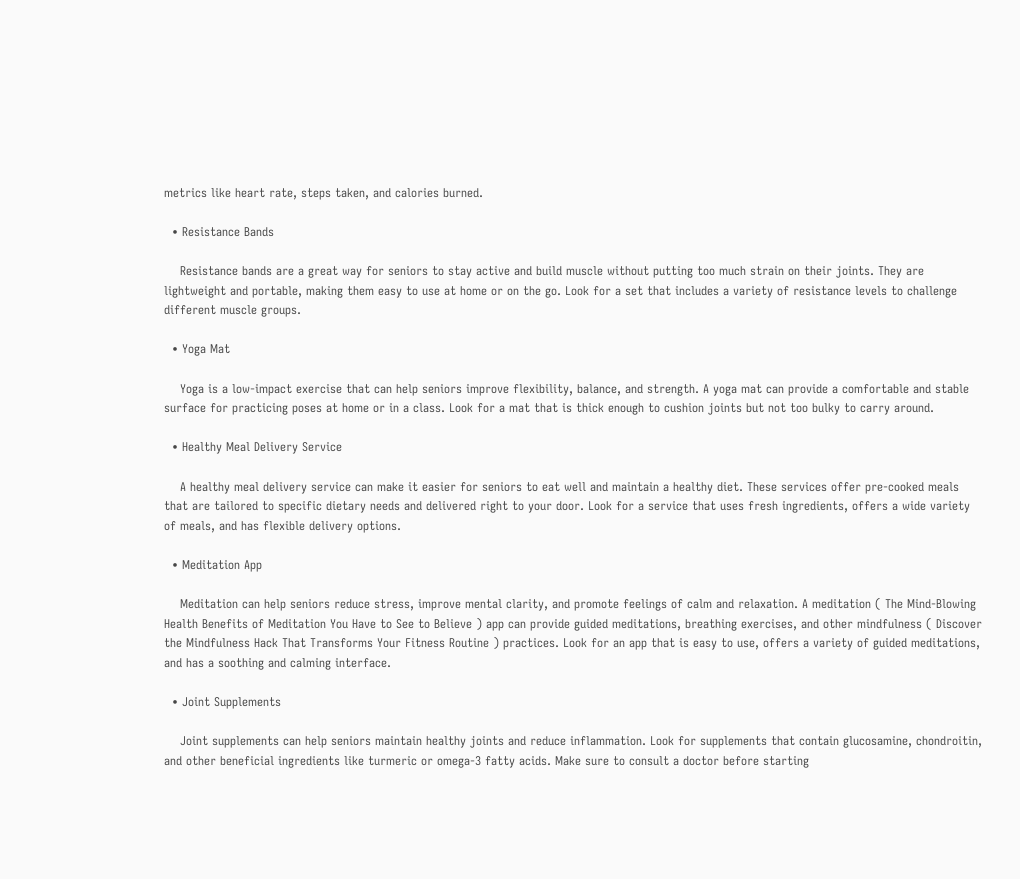metrics like heart rate, steps taken, and calories burned.

  • Resistance Bands

    Resistance bands are a great way for seniors to stay active and build muscle without putting too much strain on their joints. They are lightweight and portable, making them easy to use at home or on the go. Look for a set that includes a variety of resistance levels to challenge different muscle groups.

  • Yoga Mat

    Yoga is a low-impact exercise that can help seniors improve flexibility, balance, and strength. A yoga mat can provide a comfortable and stable surface for practicing poses at home or in a class. Look for a mat that is thick enough to cushion joints but not too bulky to carry around.

  • Healthy Meal Delivery Service

    A healthy meal delivery service can make it easier for seniors to eat well and maintain a healthy diet. These services offer pre-cooked meals that are tailored to specific dietary needs and delivered right to your door. Look for a service that uses fresh ingredients, offers a wide variety of meals, and has flexible delivery options.

  • Meditation App

    Meditation can help seniors reduce stress, improve mental clarity, and promote feelings of calm and relaxation. A meditation ( The Mind-Blowing Health Benefits of Meditation You Have to See to Believe ) app can provide guided meditations, breathing exercises, and other mindfulness ( Discover the Mindfulness Hack That Transforms Your Fitness Routine ) practices. Look for an app that is easy to use, offers a variety of guided meditations, and has a soothing and calming interface.

  • Joint Supplements

    Joint supplements can help seniors maintain healthy joints and reduce inflammation. Look for supplements that contain glucosamine, chondroitin, and other beneficial ingredients like turmeric or omega-3 fatty acids. Make sure to consult a doctor before starting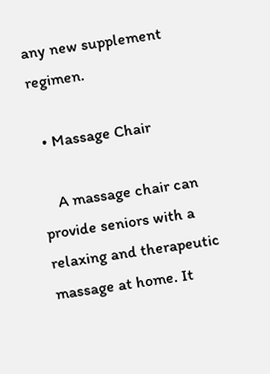any new supplement regimen.

  • Massage Chair

    A massage chair can provide seniors with a relaxing and therapeutic massage at home. It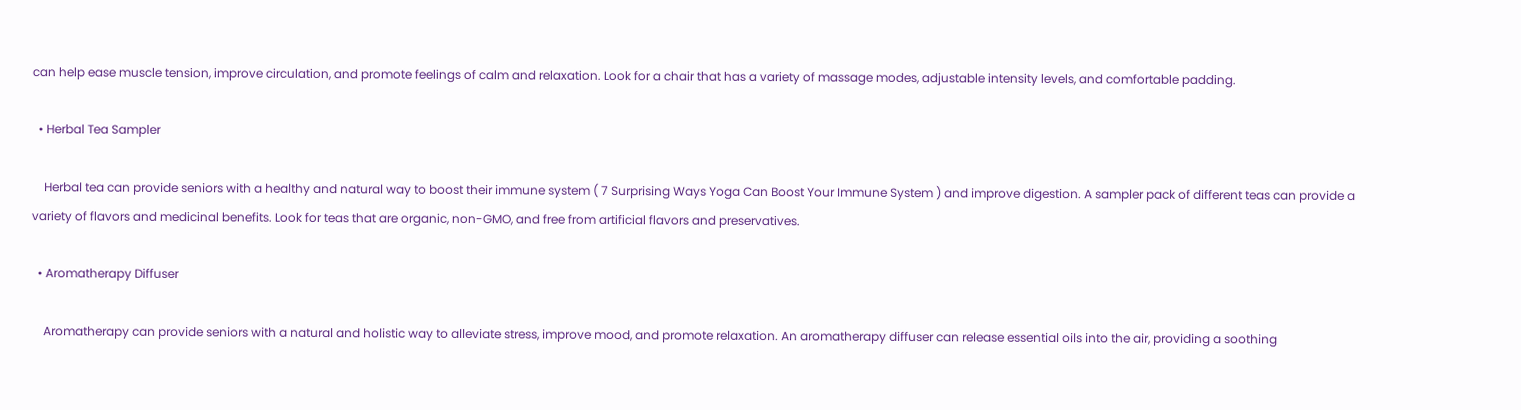can help ease muscle tension, improve circulation, and promote feelings of calm and relaxation. Look for a chair that has a variety of massage modes, adjustable intensity levels, and comfortable padding.

  • Herbal Tea Sampler

    Herbal tea can provide seniors with a healthy and natural way to boost their immune system ( 7 Surprising Ways Yoga Can Boost Your Immune System ) and improve digestion. A sampler pack of different teas can provide a variety of flavors and medicinal benefits. Look for teas that are organic, non-GMO, and free from artificial flavors and preservatives.

  • Aromatherapy Diffuser

    Aromatherapy can provide seniors with a natural and holistic way to alleviate stress, improve mood, and promote relaxation. An aromatherapy diffuser can release essential oils into the air, providing a soothing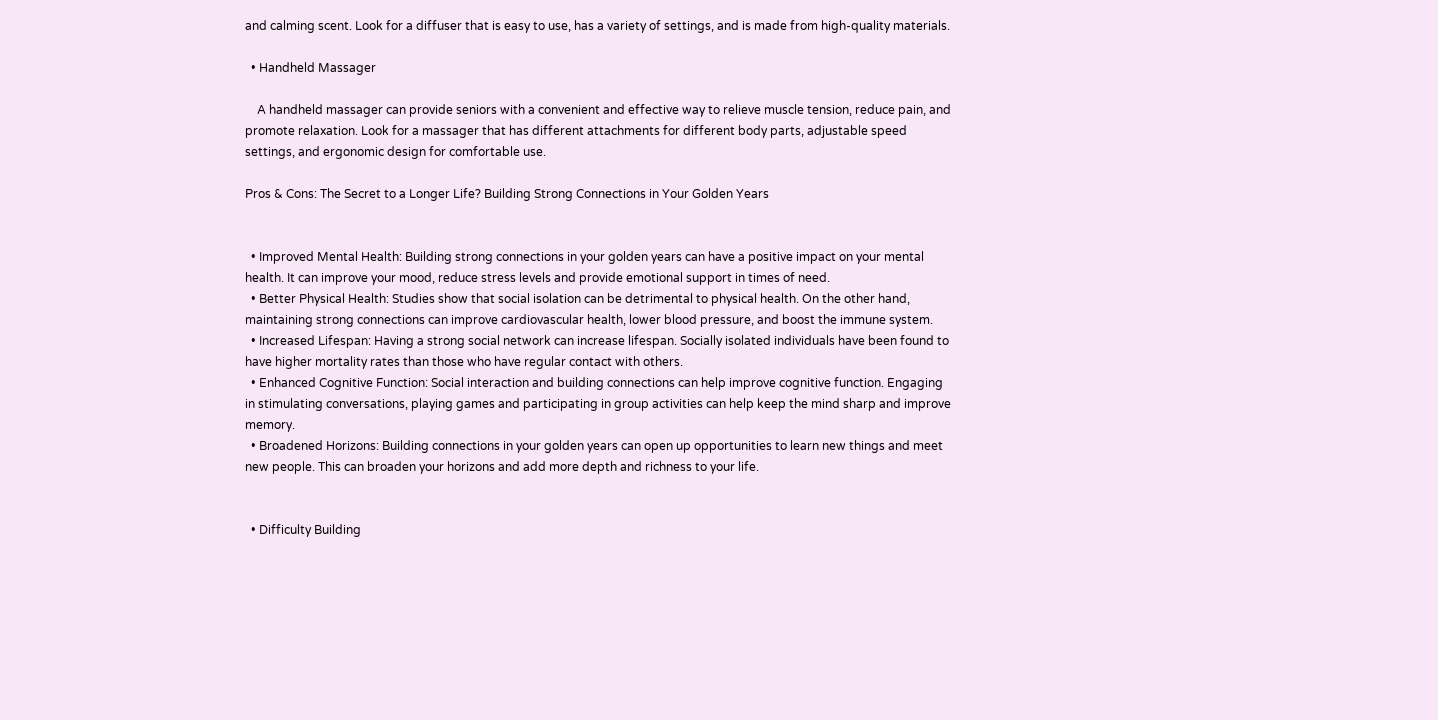and calming scent. Look for a diffuser that is easy to use, has a variety of settings, and is made from high-quality materials.

  • Handheld Massager

    A handheld massager can provide seniors with a convenient and effective way to relieve muscle tension, reduce pain, and promote relaxation. Look for a massager that has different attachments for different body parts, adjustable speed settings, and ergonomic design for comfortable use.

Pros & Cons: The Secret to a Longer Life? Building Strong Connections in Your Golden Years


  • Improved Mental Health: Building strong connections in your golden years can have a positive impact on your mental health. It can improve your mood, reduce stress levels and provide emotional support in times of need.
  • Better Physical Health: Studies show that social isolation can be detrimental to physical health. On the other hand, maintaining strong connections can improve cardiovascular health, lower blood pressure, and boost the immune system.
  • Increased Lifespan: Having a strong social network can increase lifespan. Socially isolated individuals have been found to have higher mortality rates than those who have regular contact with others.
  • Enhanced Cognitive Function: Social interaction and building connections can help improve cognitive function. Engaging in stimulating conversations, playing games and participating in group activities can help keep the mind sharp and improve memory.
  • Broadened Horizons: Building connections in your golden years can open up opportunities to learn new things and meet new people. This can broaden your horizons and add more depth and richness to your life.


  • Difficulty Building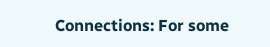Connections: For some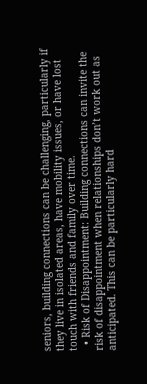seniors, building connections can be challenging, particularly if they live in isolated areas, have mobility issues, or have lost touch with friends and family over time.
  • Risk of Disappointment: Building connections can invite the risk of disappointment when relationships don’t work out as anticipated. This can be particularly hard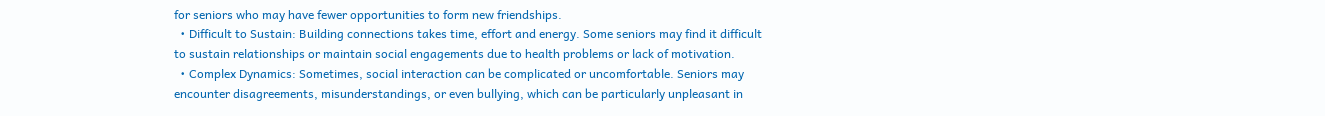for seniors who may have fewer opportunities to form new friendships.
  • Difficult to Sustain: Building connections takes time, effort and energy. Some seniors may find it difficult to sustain relationships or maintain social engagements due to health problems or lack of motivation.
  • Complex Dynamics: Sometimes, social interaction can be complicated or uncomfortable. Seniors may encounter disagreements, misunderstandings, or even bullying, which can be particularly unpleasant in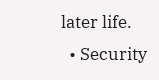later life.
  • Security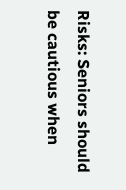Risks: Seniors should be cautious when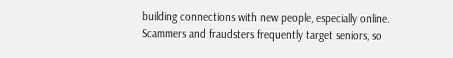building connections with new people, especially online. Scammers and fraudsters frequently target seniors, so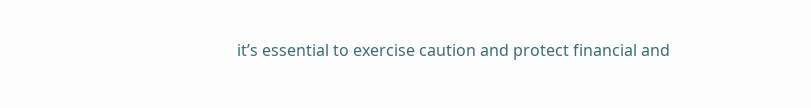it’s essential to exercise caution and protect financial and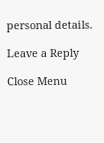personal details.

Leave a Reply

Close Menu